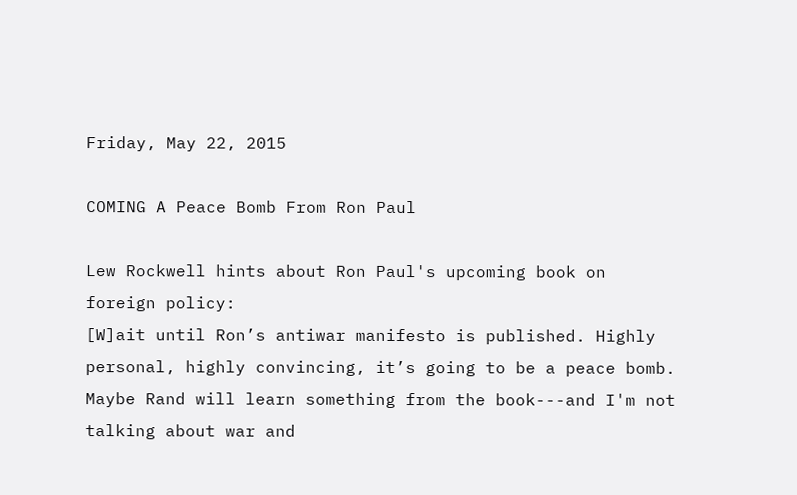Friday, May 22, 2015

COMING A Peace Bomb From Ron Paul

Lew Rockwell hints about Ron Paul's upcoming book on foreign policy:
[W]ait until Ron’s antiwar manifesto is published. Highly personal, highly convincing, it’s going to be a peace bomb.
Maybe Rand will learn something from the book---and I'm not talking about war and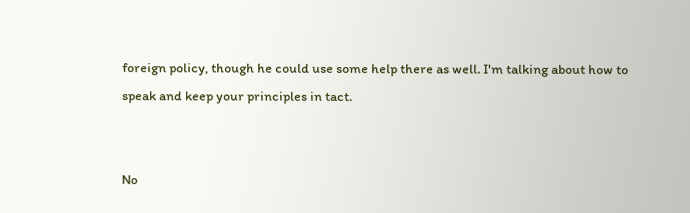foreign policy, though he could use some help there as well. I'm talking about how to speak and keep your principles in tact.


No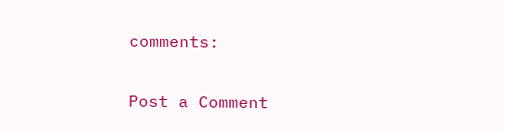comments:

Post a Comment